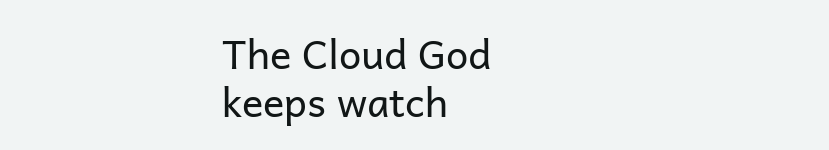The Cloud God keeps watch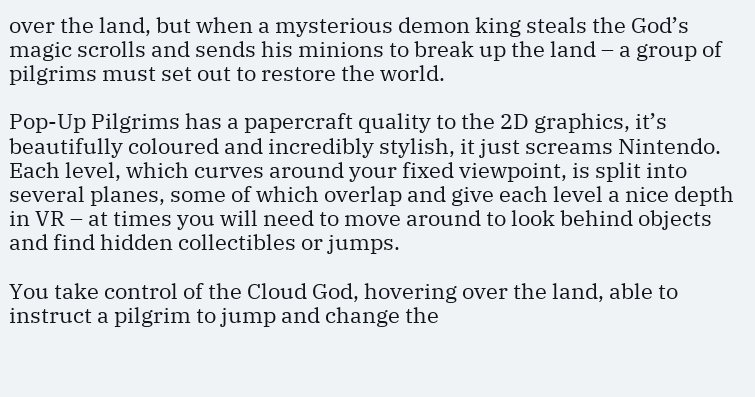over the land, but when a mysterious demon king steals the God’s magic scrolls and sends his minions to break up the land – a group of pilgrims must set out to restore the world.

Pop-Up Pilgrims has a papercraft quality to the 2D graphics, it’s beautifully coloured and incredibly stylish, it just screams Nintendo. Each level, which curves around your fixed viewpoint, is split into several planes, some of which overlap and give each level a nice depth in VR – at times you will need to move around to look behind objects and find hidden collectibles or jumps.

You take control of the Cloud God, hovering over the land, able to instruct a pilgrim to jump and change the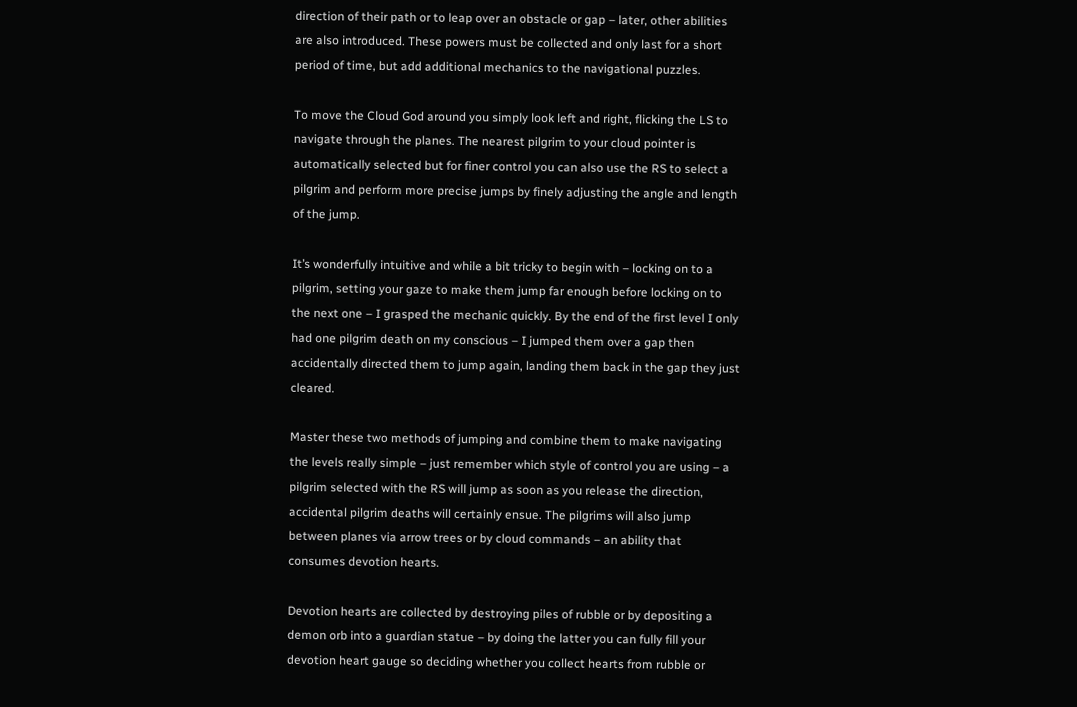direction of their path or to leap over an obstacle or gap – later, other abilities are also introduced. These powers must be collected and only last for a short period of time, but add additional mechanics to the navigational puzzles.

To move the Cloud God around you simply look left and right, flicking the LS to navigate through the planes. The nearest pilgrim to your cloud pointer is automatically selected but for finer control you can also use the RS to select a pilgrim and perform more precise jumps by finely adjusting the angle and length of the jump.

It’s wonderfully intuitive and while a bit tricky to begin with – locking on to a pilgrim, setting your gaze to make them jump far enough before locking on to the next one – I grasped the mechanic quickly. By the end of the first level I only had one pilgrim death on my conscious – I jumped them over a gap then accidentally directed them to jump again, landing them back in the gap they just cleared.

Master these two methods of jumping and combine them to make navigating the levels really simple – just remember which style of control you are using – a pilgrim selected with the RS will jump as soon as you release the direction, accidental pilgrim deaths will certainly ensue. The pilgrims will also jump between planes via arrow trees or by cloud commands – an ability that consumes devotion hearts.

Devotion hearts are collected by destroying piles of rubble or by depositing a demon orb into a guardian statue – by doing the latter you can fully fill your devotion heart gauge so deciding whether you collect hearts from rubble or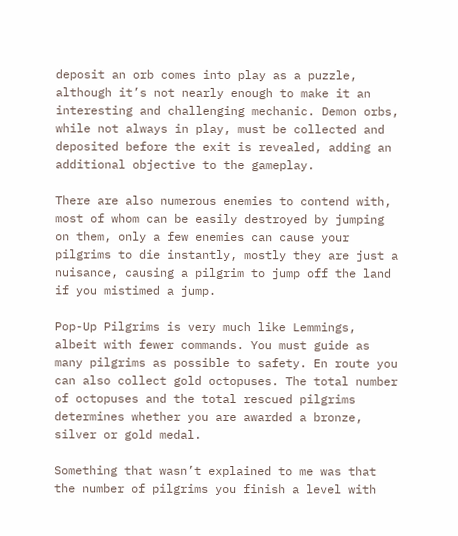deposit an orb comes into play as a puzzle, although it’s not nearly enough to make it an interesting and challenging mechanic. Demon orbs, while not always in play, must be collected and deposited before the exit is revealed, adding an additional objective to the gameplay.

There are also numerous enemies to contend with, most of whom can be easily destroyed by jumping on them, only a few enemies can cause your pilgrims to die instantly, mostly they are just a nuisance, causing a pilgrim to jump off the land if you mistimed a jump.

Pop-Up Pilgrims is very much like Lemmings, albeit with fewer commands. You must guide as many pilgrims as possible to safety. En route you can also collect gold octopuses. The total number of octopuses and the total rescued pilgrims determines whether you are awarded a bronze, silver or gold medal.

Something that wasn’t explained to me was that the number of pilgrims you finish a level with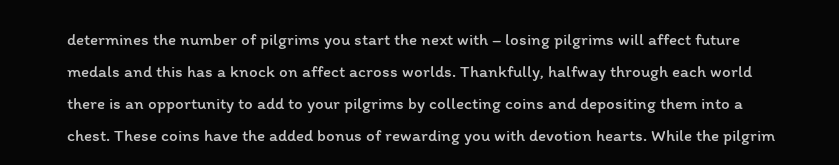determines the number of pilgrims you start the next with – losing pilgrims will affect future medals and this has a knock on affect across worlds. Thankfully, halfway through each world there is an opportunity to add to your pilgrims by collecting coins and depositing them into a chest. These coins have the added bonus of rewarding you with devotion hearts. While the pilgrim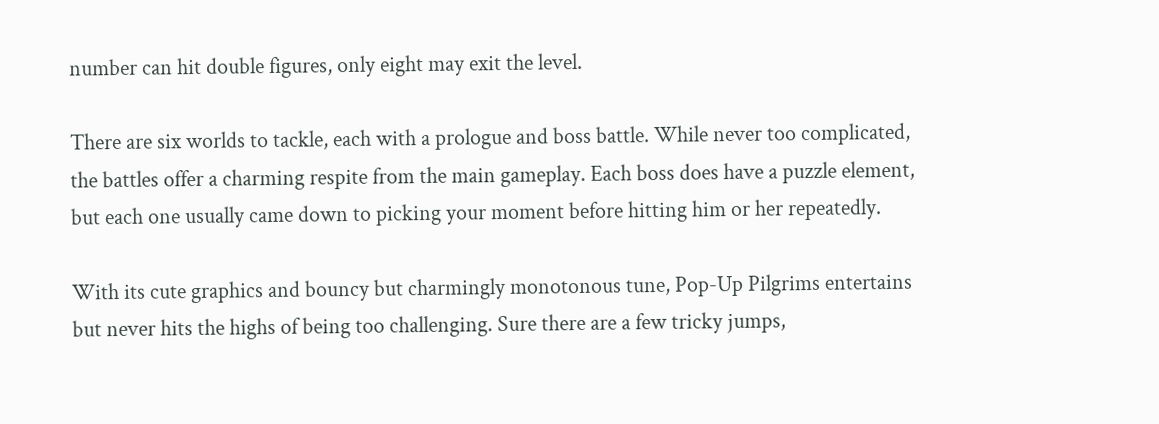number can hit double figures, only eight may exit the level.

There are six worlds to tackle, each with a prologue and boss battle. While never too complicated, the battles offer a charming respite from the main gameplay. Each boss does have a puzzle element, but each one usually came down to picking your moment before hitting him or her repeatedly.

With its cute graphics and bouncy but charmingly monotonous tune, Pop-Up Pilgrims entertains but never hits the highs of being too challenging. Sure there are a few tricky jumps,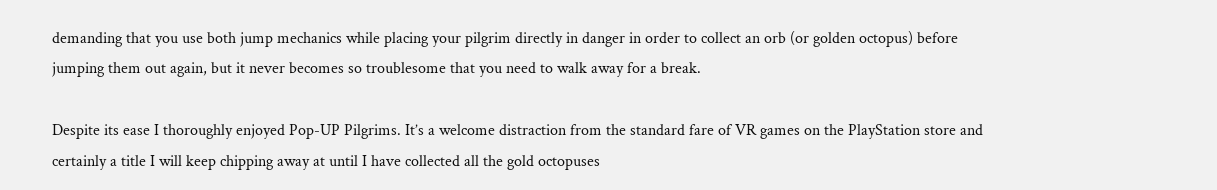demanding that you use both jump mechanics while placing your pilgrim directly in danger in order to collect an orb (or golden octopus) before jumping them out again, but it never becomes so troublesome that you need to walk away for a break.

Despite its ease I thoroughly enjoyed Pop-UP Pilgrims. It’s a welcome distraction from the standard fare of VR games on the PlayStation store and certainly a title I will keep chipping away at until I have collected all the gold octopuses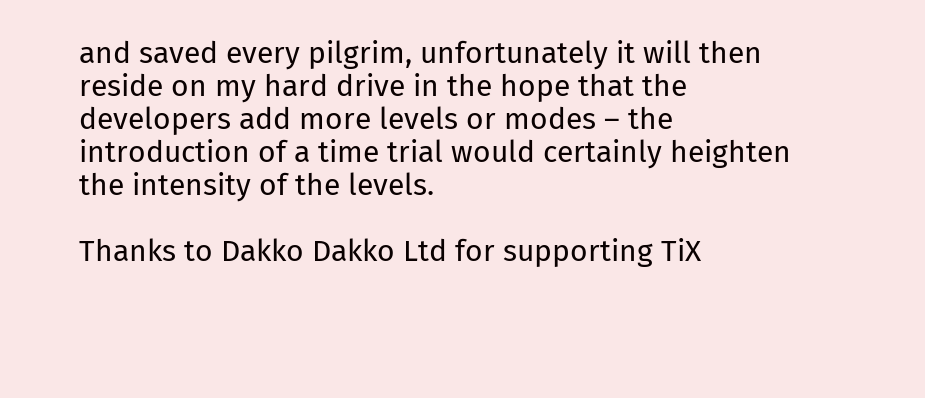and saved every pilgrim, unfortunately it will then reside on my hard drive in the hope that the developers add more levels or modes – the introduction of a time trial would certainly heighten the intensity of the levels.

Thanks to Dakko Dakko Ltd for supporting TiX